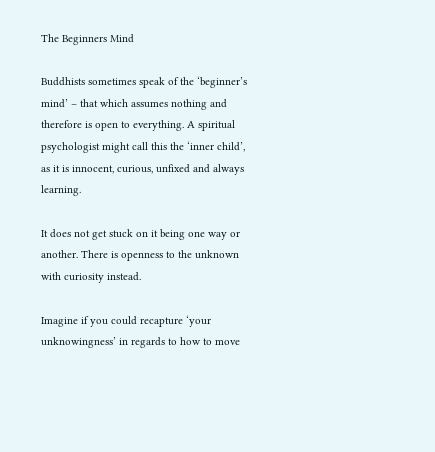The Beginners Mind

Buddhists sometimes speak of the ‘beginner’s mind’ – that which assumes nothing and therefore is open to everything. A spiritual psychologist might call this the ‘inner child’, as it is innocent, curious, unfixed and always learning.

It does not get stuck on it being one way or another. There is openness to the unknown with curiosity instead.

Imagine if you could recapture ‘your unknowingness’ in regards to how to move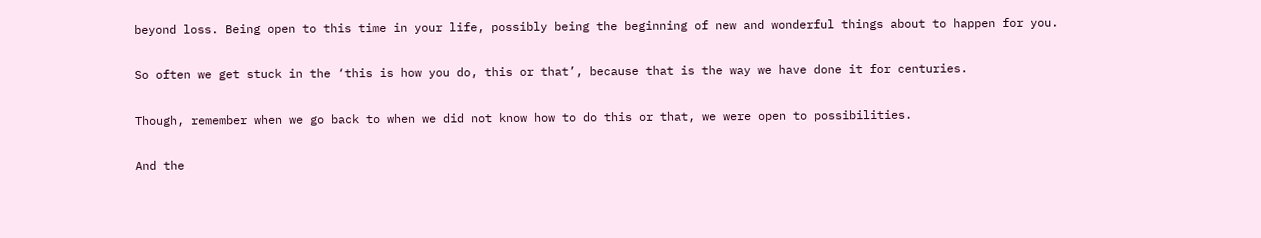beyond loss. Being open to this time in your life, possibly being the beginning of new and wonderful things about to happen for you.

So often we get stuck in the ‘this is how you do, this or that’, because that is the way we have done it for centuries.

Though, remember when we go back to when we did not know how to do this or that, we were open to possibilities.

And the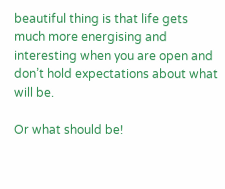beautiful thing is that life gets much more energising and interesting when you are open and don’t hold expectations about what will be.

Or what should be!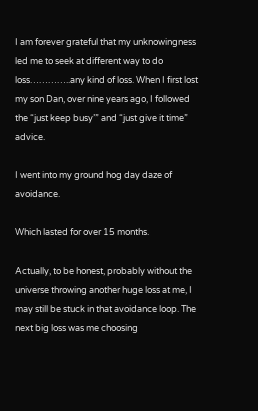I am forever grateful that my unknowingness led me to seek at different way to do loss…………..any kind of loss. When I first lost my son Dan, over nine years ago, I followed the “just keep busy’” and “just give it time” advice.

I went into my ground hog day daze of avoidance.

Which lasted for over 15 months.

Actually, to be honest, probably without the universe throwing another huge loss at me, I may still be stuck in that avoidance loop. The next big loss was me choosing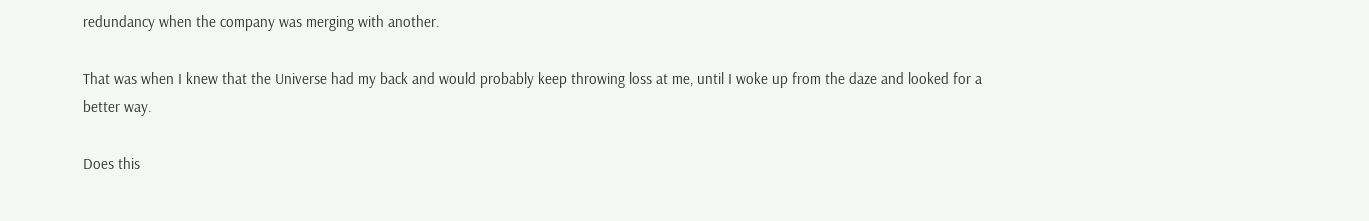redundancy when the company was merging with another.

That was when I knew that the Universe had my back and would probably keep throwing loss at me, until I woke up from the daze and looked for a better way.

Does this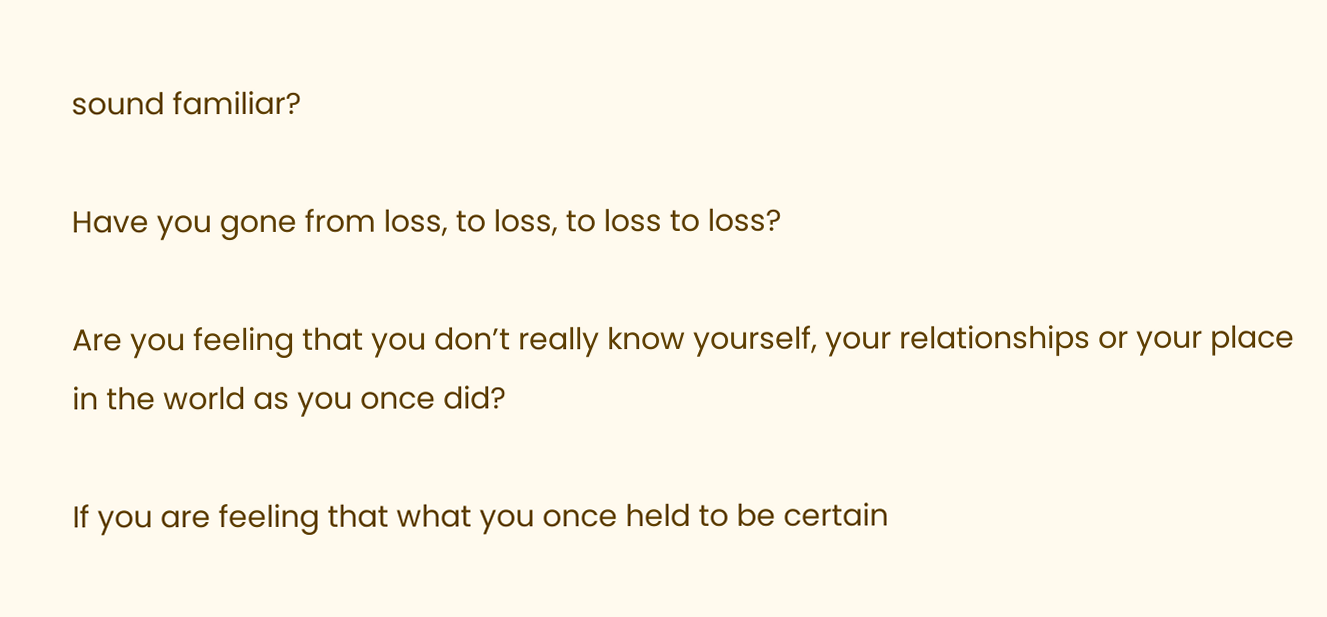sound familiar?

Have you gone from loss, to loss, to loss to loss?

Are you feeling that you don’t really know yourself, your relationships or your place in the world as you once did?

If you are feeling that what you once held to be certain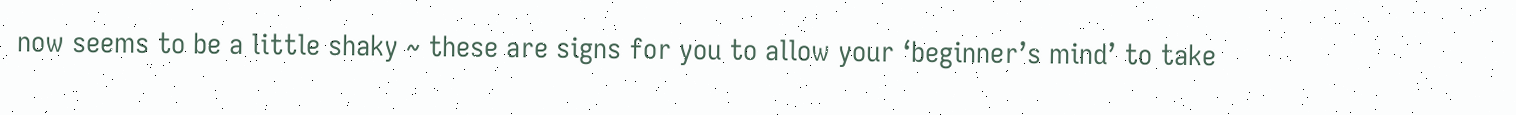now seems to be a little shaky ~ these are signs for you to allow your ‘beginner’s mind’ to take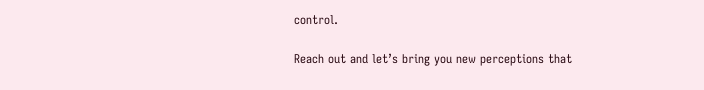control.

Reach out and let’s bring you new perceptions that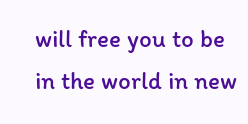will free you to be in the world in new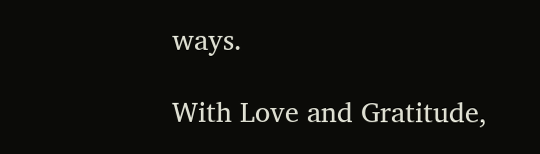ways.

With Love and Gratitude,